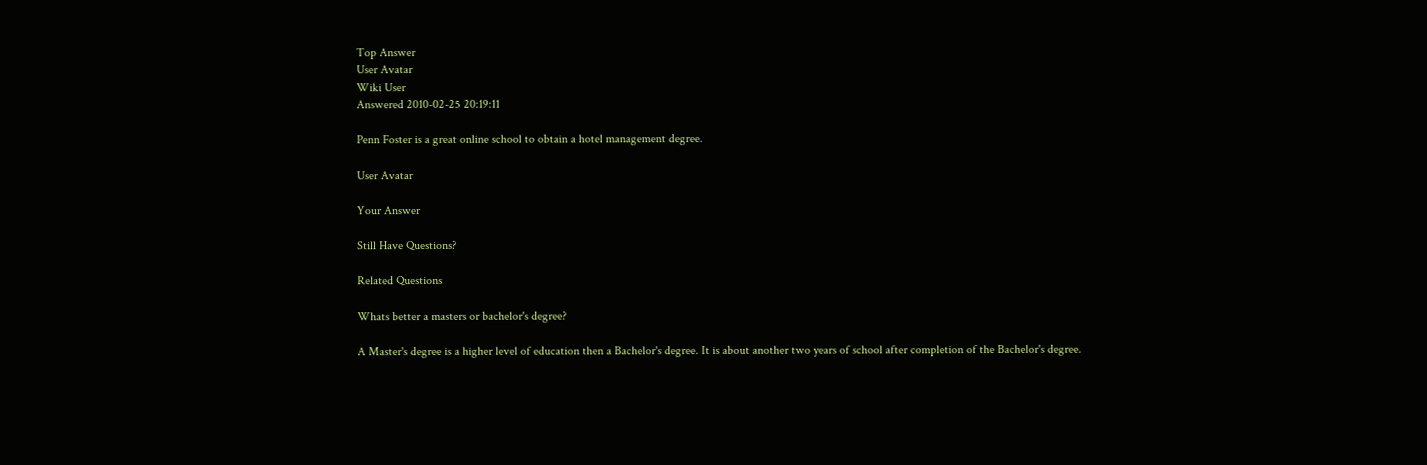Top Answer
User Avatar
Wiki User
Answered 2010-02-25 20:19:11

Penn Foster is a great online school to obtain a hotel management degree.

User Avatar

Your Answer

Still Have Questions?

Related Questions

Whats better a masters or bachelor's degree?

A Master's degree is a higher level of education then a Bachelor's degree. It is about another two years of school after completion of the Bachelor's degree.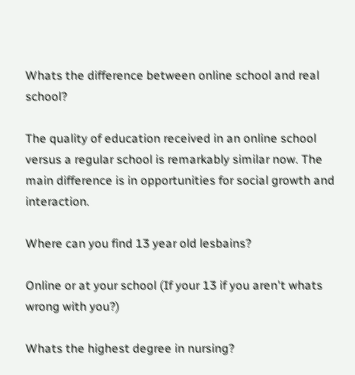Whats the difference between online school and real school?

The quality of education received in an online school versus a regular school is remarkably similar now. The main difference is in opportunities for social growth and interaction.

Where can you find 13 year old lesbains?

Online or at your school (If your 13 if you aren't whats wrong with you?)

Whats the highest degree in nursing?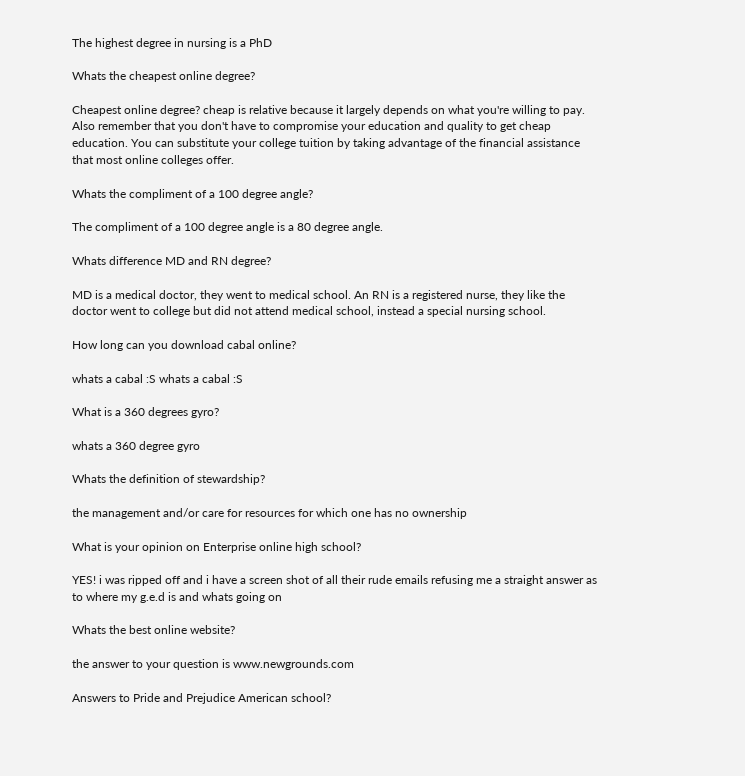The highest degree in nursing is a PhD

Whats the cheapest online degree?

Cheapest online degree? cheap is relative because it largely depends on what you're willing to pay. Also remember that you don't have to compromise your education and quality to get cheap education. You can substitute your college tuition by taking advantage of the financial assistance that most online colleges offer.

Whats the compliment of a 100 degree angle?

The compliment of a 100 degree angle is a 80 degree angle.

Whats difference MD and RN degree?

MD is a medical doctor, they went to medical school. An RN is a registered nurse, they like the doctor went to college but did not attend medical school, instead a special nursing school.

How long can you download cabal online?

whats a cabal :S whats a cabal :S

What is a 360 degrees gyro?

whats a 360 degree gyro

Whats the definition of stewardship?

the management and/or care for resources for which one has no ownership

What is your opinion on Enterprise online high school?

YES! i was ripped off and i have a screen shot of all their rude emails refusing me a straight answer as to where my g.e.d is and whats going on

Whats the best online website?

the answer to your question is www.newgrounds.com

Answers to Pride and Prejudice American school?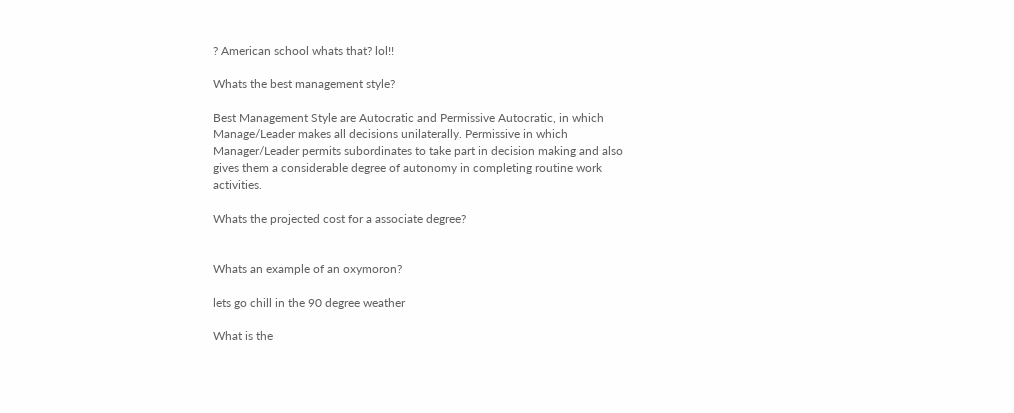? American school whats that? lol!!

Whats the best management style?

Best Management Style are Autocratic and Permissive Autocratic, in which Manage/Leader makes all decisions unilaterally. Permissive in which Manager/Leader permits subordinates to take part in decision making and also gives them a considerable degree of autonomy in completing routine work activities.

Whats the projected cost for a associate degree?


Whats an example of an oxymoron?

lets go chill in the 90 degree weather

What is the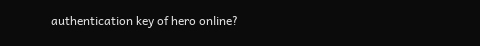authentication key of hero online?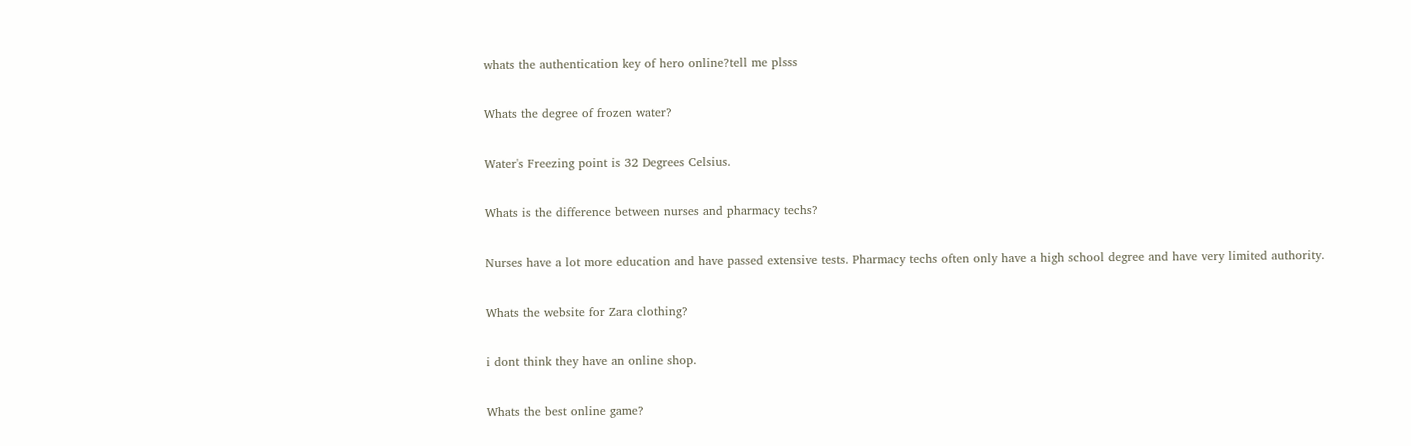whats the authentication key of hero online?tell me plsss

Whats the degree of frozen water?

Water's Freezing point is 32 Degrees Celsius.

Whats is the difference between nurses and pharmacy techs?

Nurses have a lot more education and have passed extensive tests. Pharmacy techs often only have a high school degree and have very limited authority.

Whats the website for Zara clothing?

i dont think they have an online shop.

Whats the best online game?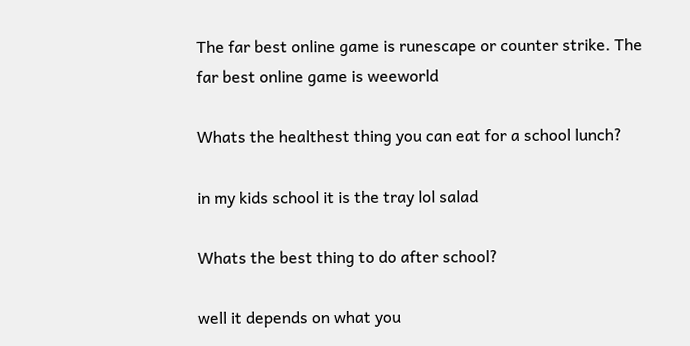The far best online game is runescape or counter strike. The far best online game is weeworld

Whats the healthest thing you can eat for a school lunch?

in my kids school it is the tray lol salad

Whats the best thing to do after school?

well it depends on what you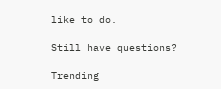like to do.

Still have questions?

Trending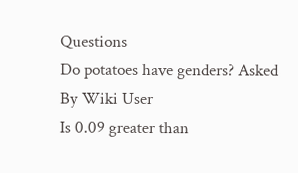Questions
Do potatoes have genders? Asked By Wiki User
Is 0.09 greater than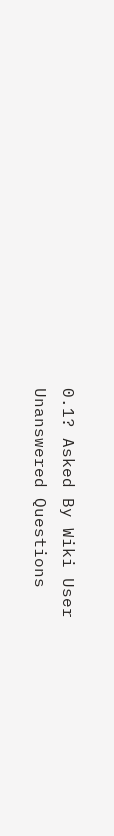0.1? Asked By Wiki User
Unanswered Questions